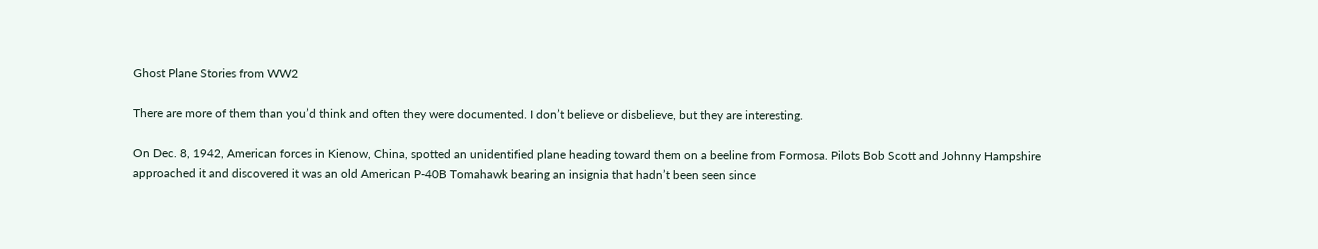Ghost Plane Stories from WW2

There are more of them than you’d think and often they were documented. I don’t believe or disbelieve, but they are interesting.

On Dec. 8, 1942, American forces in Kienow, China, spotted an unidentified plane heading toward them on a beeline from Formosa. Pilots Bob Scott and Johnny Hampshire approached it and discovered it was an old American P-40B Tomahawk bearing an insignia that hadn’t been seen since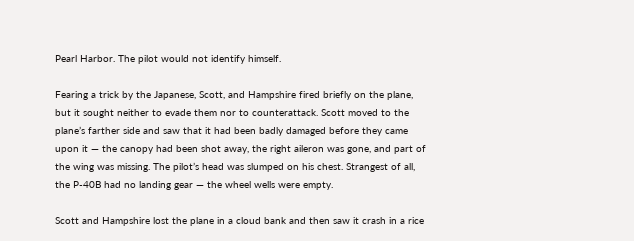Pearl Harbor. The pilot would not identify himself.

Fearing a trick by the Japanese, Scott, and Hampshire fired briefly on the plane, but it sought neither to evade them nor to counterattack. Scott moved to the plane’s farther side and saw that it had been badly damaged before they came upon it — the canopy had been shot away, the right aileron was gone, and part of the wing was missing. The pilot’s head was slumped on his chest. Strangest of all, the P-40B had no landing gear — the wheel wells were empty.

Scott and Hampshire lost the plane in a cloud bank and then saw it crash in a rice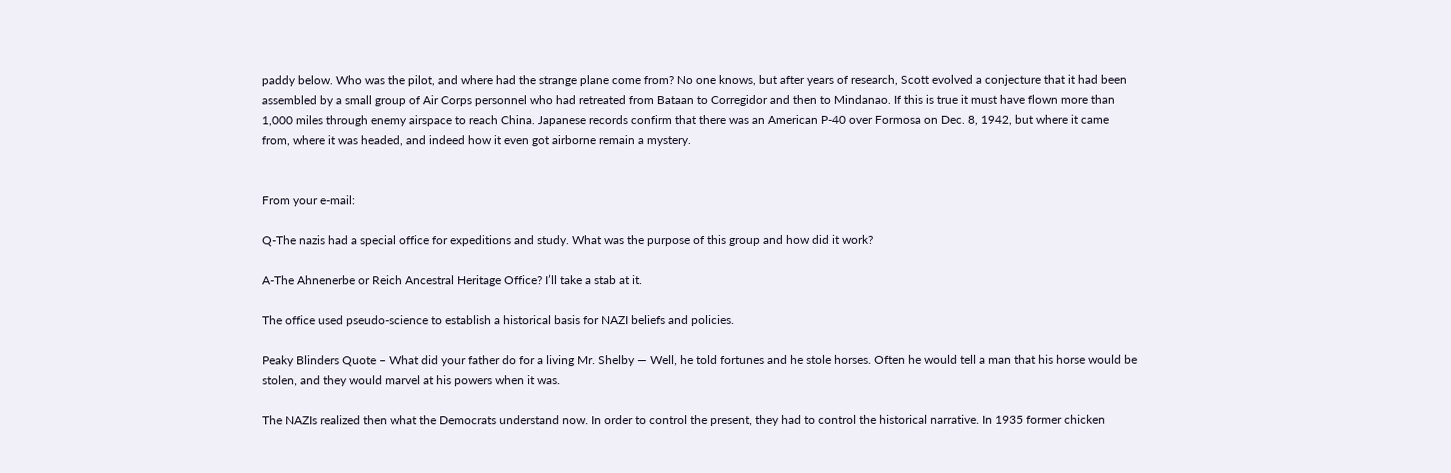paddy below. Who was the pilot, and where had the strange plane come from? No one knows, but after years of research, Scott evolved a conjecture that it had been assembled by a small group of Air Corps personnel who had retreated from Bataan to Corregidor and then to Mindanao. If this is true it must have flown more than 1,000 miles through enemy airspace to reach China. Japanese records confirm that there was an American P-40 over Formosa on Dec. 8, 1942, but where it came from, where it was headed, and indeed how it even got airborne remain a mystery.


From your e-mail:

Q-The nazis had a special office for expeditions and study. What was the purpose of this group and how did it work?

A-The Ahnenerbe or Reich Ancestral Heritage Office? I’ll take a stab at it.

The office used pseudo-science to establish a historical basis for NAZI beliefs and policies.

Peaky Blinders Quote – What did your father do for a living Mr. Shelby — Well, he told fortunes and he stole horses. Often he would tell a man that his horse would be stolen, and they would marvel at his powers when it was.

The NAZIs realized then what the Democrats understand now. In order to control the present, they had to control the historical narrative. In 1935 former chicken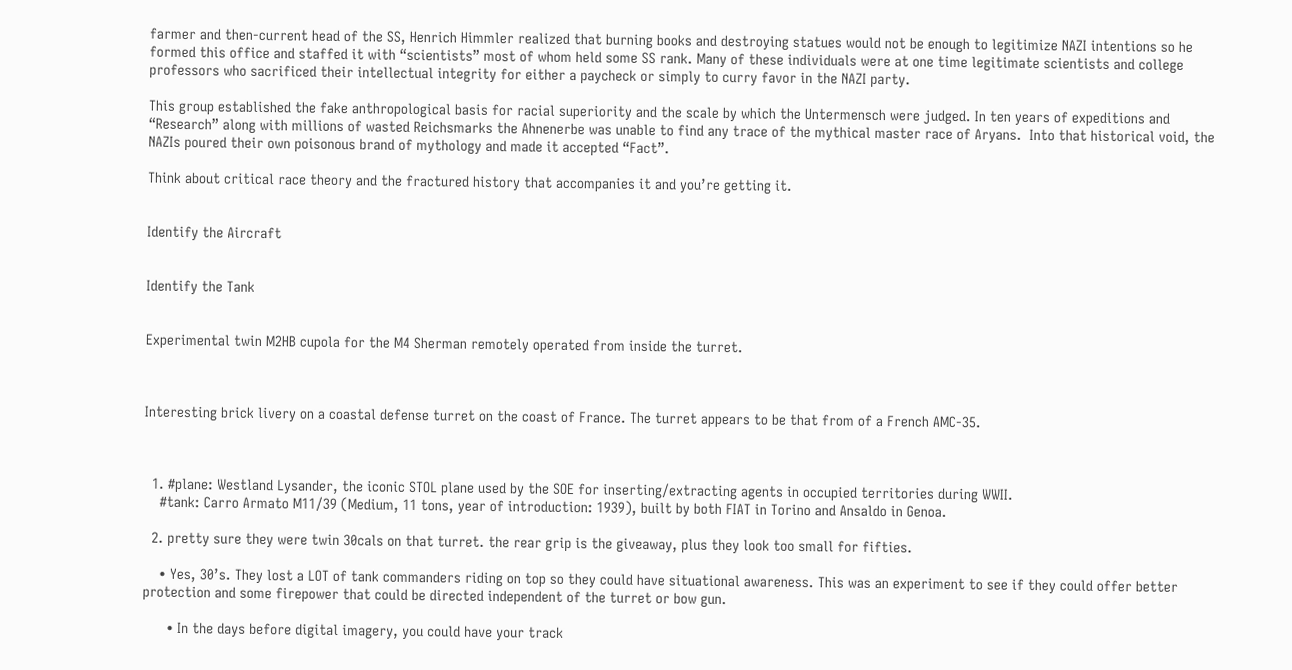farmer and then-current head of the SS, Henrich Himmler realized that burning books and destroying statues would not be enough to legitimize NAZI intentions so he formed this office and staffed it with “scientists” most of whom held some SS rank. Many of these individuals were at one time legitimate scientists and college professors who sacrificed their intellectual integrity for either a paycheck or simply to curry favor in the NAZI party.

This group established the fake anthropological basis for racial superiority and the scale by which the Untermensch were judged. In ten years of expeditions and “Research” along with millions of wasted Reichsmarks the Ahnenerbe was unable to find any trace of the mythical master race of Aryans.  Into that historical void, the NAZIs poured their own poisonous brand of mythology and made it accepted “Fact”.

Think about critical race theory and the fractured history that accompanies it and you’re getting it.


Identify the Aircraft


Identify the Tank


Experimental twin M2HB cupola for the M4 Sherman remotely operated from inside the turret.



Interesting brick livery on a coastal defense turret on the coast of France. The turret appears to be that from of a French AMC-35.



  1. #plane: Westland Lysander, the iconic STOL plane used by the SOE for inserting/extracting agents in occupied territories during WWII.
    #tank: Carro Armato M11/39 (Medium, 11 tons, year of introduction: 1939), built by both FIAT in Torino and Ansaldo in Genoa.

  2. pretty sure they were twin 30cals on that turret. the rear grip is the giveaway, plus they look too small for fifties.

    • Yes, 30’s. They lost a LOT of tank commanders riding on top so they could have situational awareness. This was an experiment to see if they could offer better protection and some firepower that could be directed independent of the turret or bow gun.

      • In the days before digital imagery, you could have your track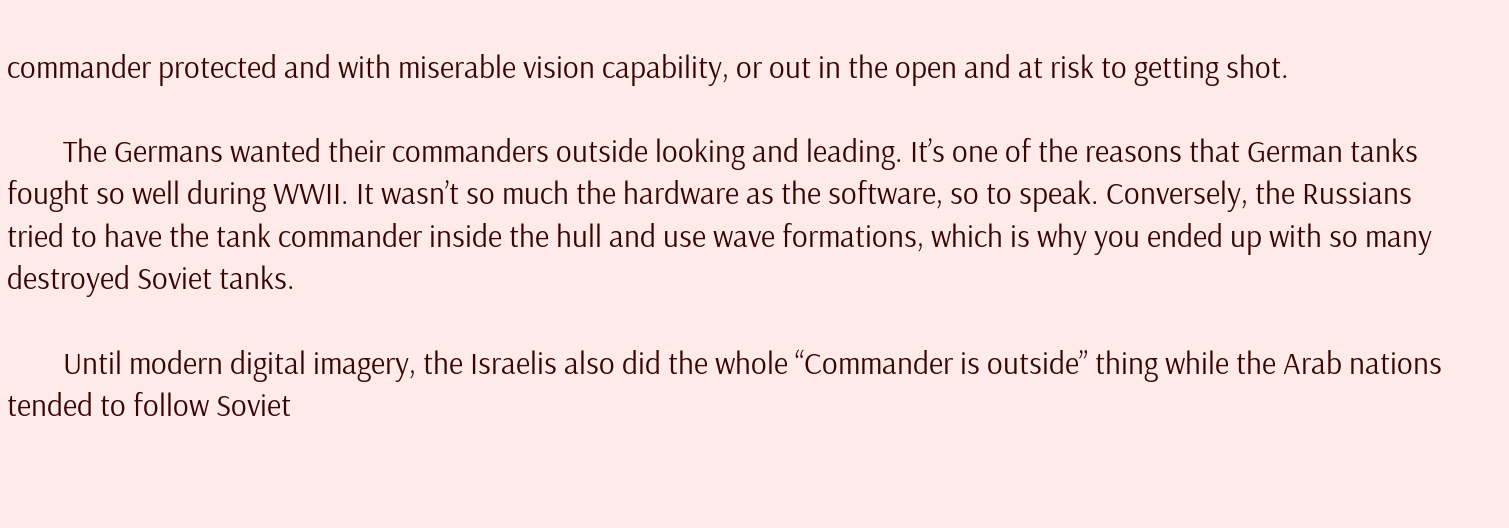commander protected and with miserable vision capability, or out in the open and at risk to getting shot.

        The Germans wanted their commanders outside looking and leading. It’s one of the reasons that German tanks fought so well during WWII. It wasn’t so much the hardware as the software, so to speak. Conversely, the Russians tried to have the tank commander inside the hull and use wave formations, which is why you ended up with so many destroyed Soviet tanks.

        Until modern digital imagery, the Israelis also did the whole “Commander is outside” thing while the Arab nations tended to follow Soviet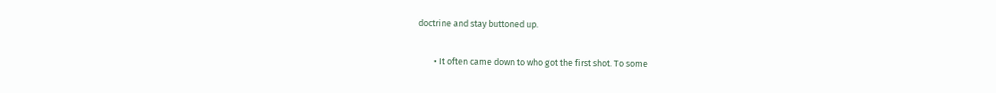doctrine and stay buttoned up.

        • It often came down to who got the first shot. To some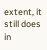extent, it still does in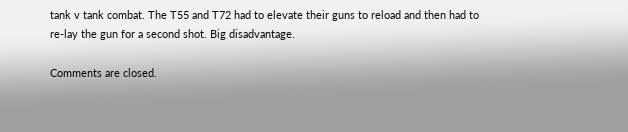tank v tank combat. The T55 and T72 had to elevate their guns to reload and then had to re-lay the gun for a second shot. Big disadvantage.

Comments are closed.